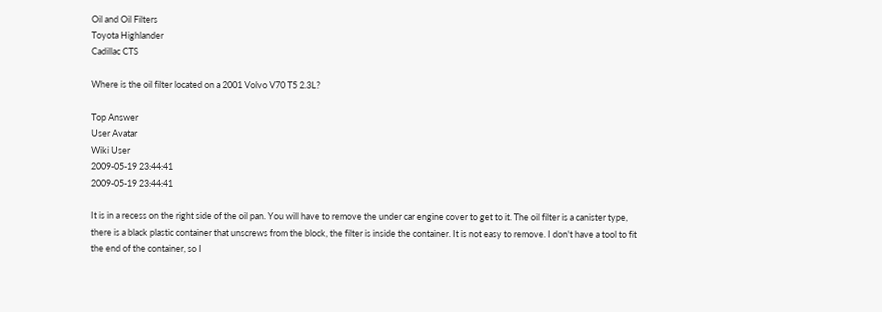Oil and Oil Filters
Toyota Highlander
Cadillac CTS

Where is the oil filter located on a 2001 Volvo V70 T5 2.3L?

Top Answer
User Avatar
Wiki User
2009-05-19 23:44:41
2009-05-19 23:44:41

It is in a recess on the right side of the oil pan. You will have to remove the under car engine cover to get to it. The oil filter is a canister type, there is a black plastic container that unscrews from the block, the filter is inside the container. It is not easy to remove. I don't have a tool to fit the end of the container, so I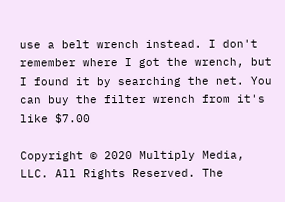use a belt wrench instead. I don't remember where I got the wrench, but I found it by searching the net. You can buy the filter wrench from it's like $7.00

Copyright © 2020 Multiply Media, LLC. All Rights Reserved. The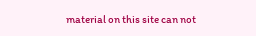material on this site can not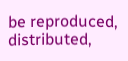be reproduced, distributed,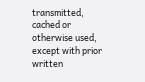transmitted, cached or otherwise used, except with prior written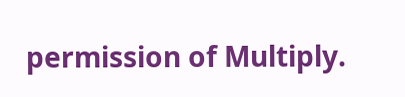permission of Multiply.